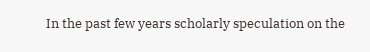In the past few years scholarly speculation on the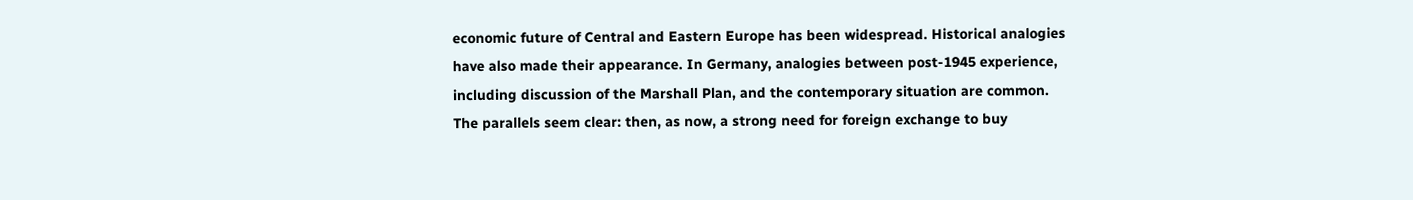economic future of Central and Eastern Europe has been widespread. Historical analogies have also made their appearance. In Germany, analogies between post-1945 experience, including discussion of the Marshall Plan, and the contemporary situation are common. The parallels seem clear: then, as now, a strong need for foreign exchange to buy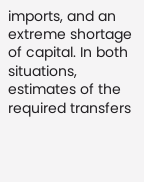imports, and an extreme shortage of capital. In both situations, estimates of the required transfers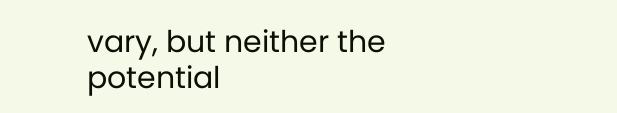vary, but neither the potential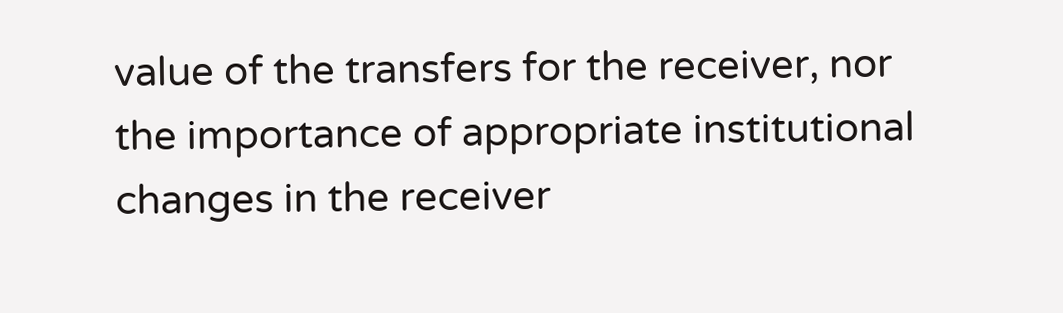value of the transfers for the receiver, nor the importance of appropriate institutional changes in the receiver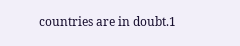countries are in doubt.1